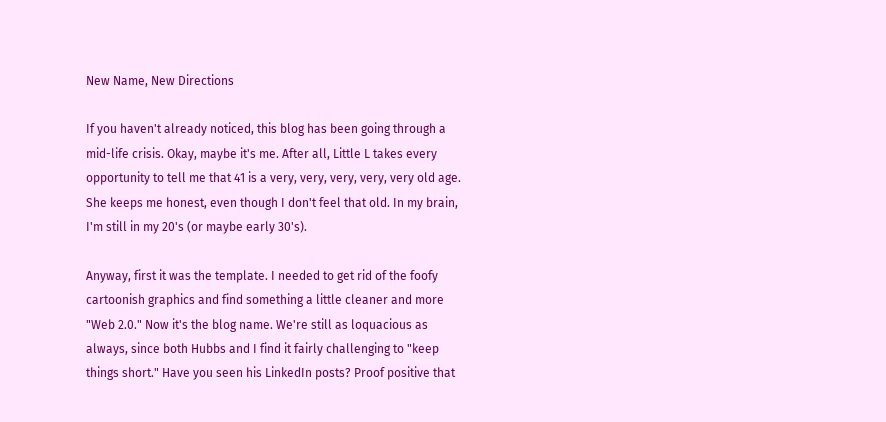New Name, New Directions

If you haven't already noticed, this blog has been going through a mid-life crisis. Okay, maybe it's me. After all, Little L takes every opportunity to tell me that 41 is a very, very, very, very, very old age. She keeps me honest, even though I don't feel that old. In my brain, I'm still in my 20's (or maybe early 30's).

Anyway, first it was the template. I needed to get rid of the foofy cartoonish graphics and find something a little cleaner and more "Web 2.0." Now it's the blog name. We're still as loquacious as always, since both Hubbs and I find it fairly challenging to "keep things short." Have you seen his LinkedIn posts? Proof positive that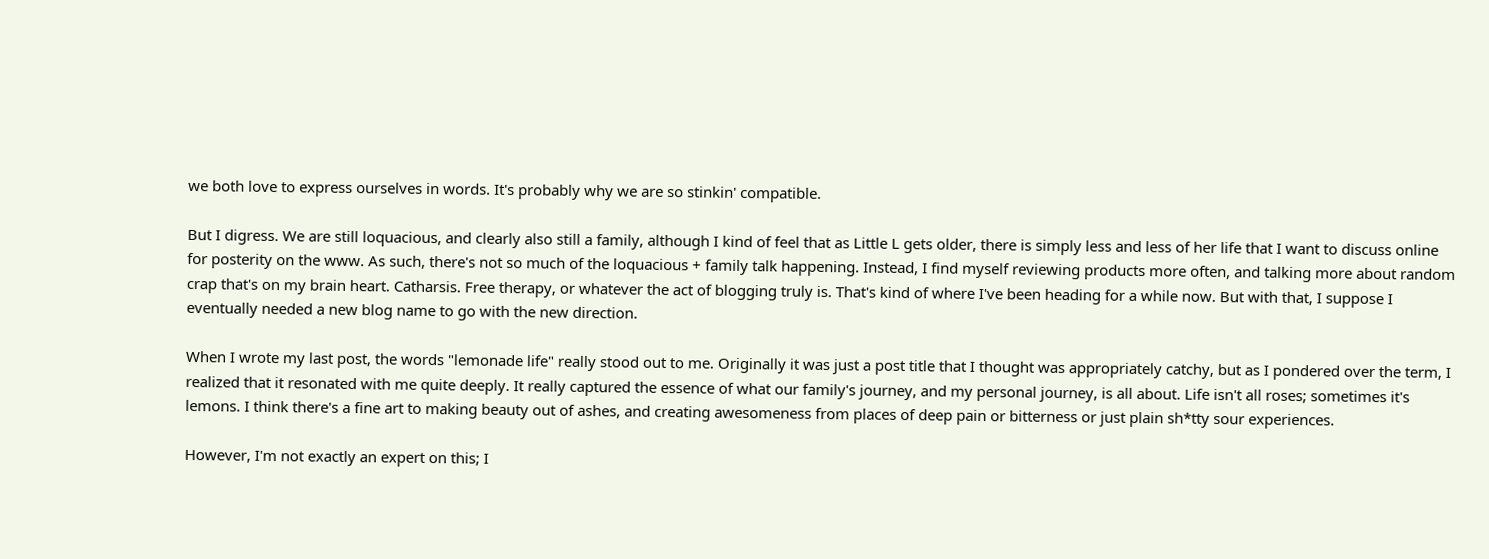we both love to express ourselves in words. It's probably why we are so stinkin' compatible.

But I digress. We are still loquacious, and clearly also still a family, although I kind of feel that as Little L gets older, there is simply less and less of her life that I want to discuss online for posterity on the www. As such, there's not so much of the loquacious + family talk happening. Instead, I find myself reviewing products more often, and talking more about random crap that's on my brain heart. Catharsis. Free therapy, or whatever the act of blogging truly is. That's kind of where I've been heading for a while now. But with that, I suppose I eventually needed a new blog name to go with the new direction.

When I wrote my last post, the words "lemonade life" really stood out to me. Originally it was just a post title that I thought was appropriately catchy, but as I pondered over the term, I realized that it resonated with me quite deeply. It really captured the essence of what our family's journey, and my personal journey, is all about. Life isn't all roses; sometimes it's lemons. I think there's a fine art to making beauty out of ashes, and creating awesomeness from places of deep pain or bitterness or just plain sh*tty sour experiences.

However, I'm not exactly an expert on this; I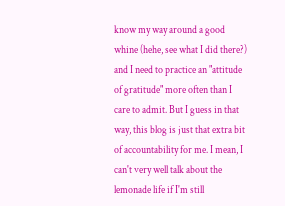know my way around a good whine (hehe, see what I did there?) and I need to practice an "attitude of gratitude" more often than I care to admit. But I guess in that way, this blog is just that extra bit of accountability for me. I mean, I can't very well talk about the lemonade life if I'm still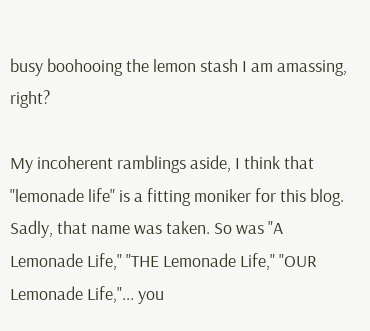busy boohooing the lemon stash I am amassing, right?

My incoherent ramblings aside, I think that "lemonade life" is a fitting moniker for this blog. Sadly, that name was taken. So was "A Lemonade Life," "THE Lemonade Life," "OUR Lemonade Life,"... you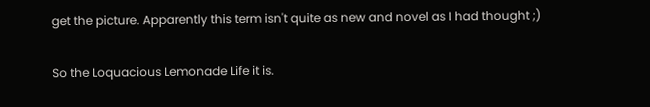get the picture. Apparently this term isn't quite as new and novel as I had thought ;)

So the Loquacious Lemonade Life it is.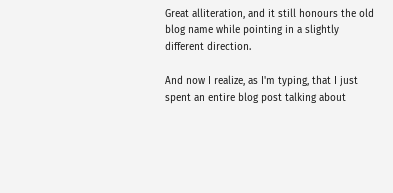Great alliteration, and it still honours the old blog name while pointing in a slightly different direction.

And now I realize, as I'm typing, that I just spent an entire blog post talking about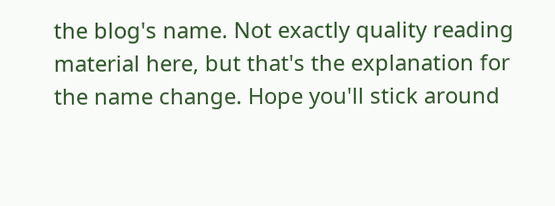the blog's name. Not exactly quality reading material here, but that's the explanation for the name change. Hope you'll stick around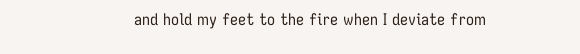and hold my feet to the fire when I deviate from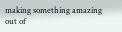making something amazing out of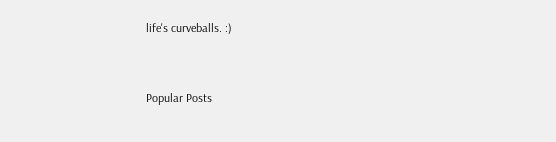life's curveballs. :)


Popular Posts